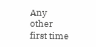Any other first time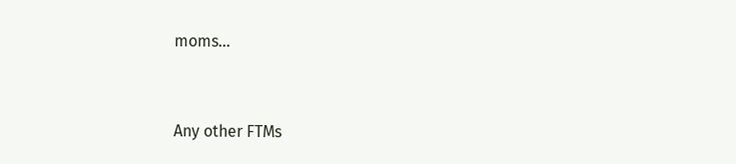moms...


Any other FTMs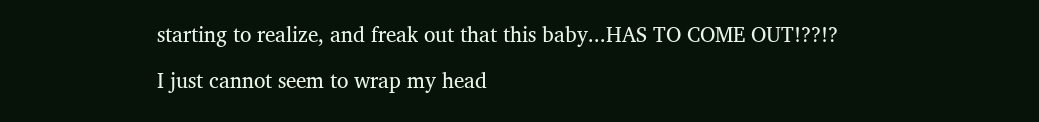starting to realize, and freak out that this baby...HAS TO COME OUT!??!?

I just cannot seem to wrap my head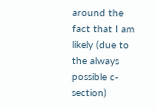around the fact that I am likely (due to the always possible c-section)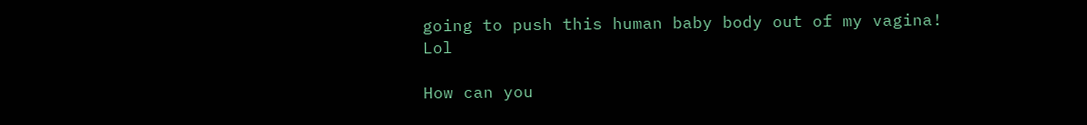going to push this human baby body out of my vagina! Lol

How can you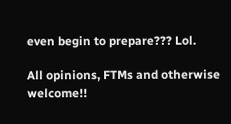even begin to prepare??? Lol.

All opinions, FTMs and otherwise welcome!!